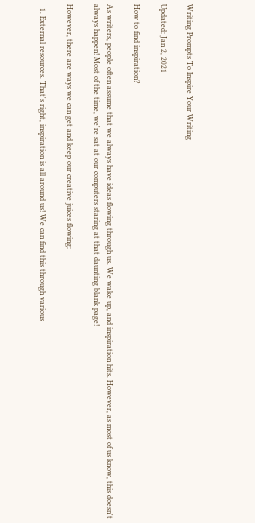Writing Prompts To Inspire Your Writing

Updated: Jan 2, 2021

How to find inspiration?

As writers, people often assume that we always have ideas flowing through us. We wake up, and inspiration hits. However, as most of us know, this doesn't always happen! Most of the time, we're sat at our computers staring at that daunting blank page!

However, there are ways we can get and keep our creative juices flowing:

  1. External resources. That's right, inspiration is all around us! We can find this through various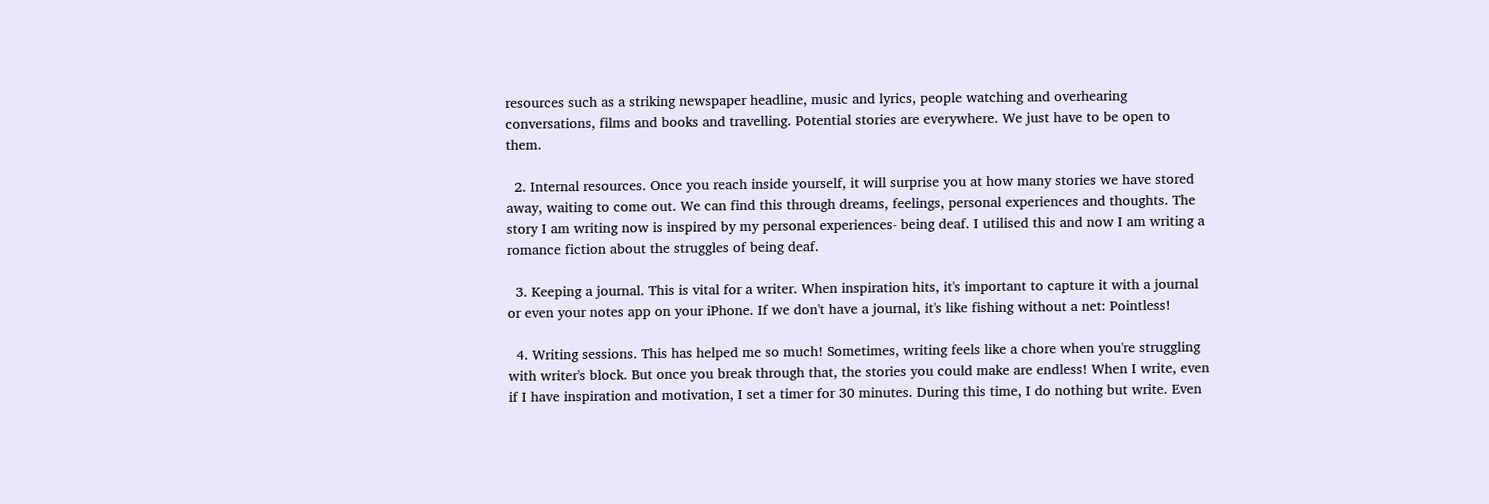resources such as a striking newspaper headline, music and lyrics, people watching and overhearing conversations, films and books and travelling. Potential stories are everywhere. We just have to be open to them.

  2. Internal resources. Once you reach inside yourself, it will surprise you at how many stories we have stored away, waiting to come out. We can find this through dreams, feelings, personal experiences and thoughts. The story I am writing now is inspired by my personal experiences- being deaf. I utilised this and now I am writing a romance fiction about the struggles of being deaf.

  3. Keeping a journal. This is vital for a writer. When inspiration hits, it's important to capture it with a journal or even your notes app on your iPhone. If we don't have a journal, it's like fishing without a net: Pointless!

  4. Writing sessions. This has helped me so much! Sometimes, writing feels like a chore when you're struggling with writer's block. But once you break through that, the stories you could make are endless! When I write, even if I have inspiration and motivation, I set a timer for 30 minutes. During this time, I do nothing but write. Even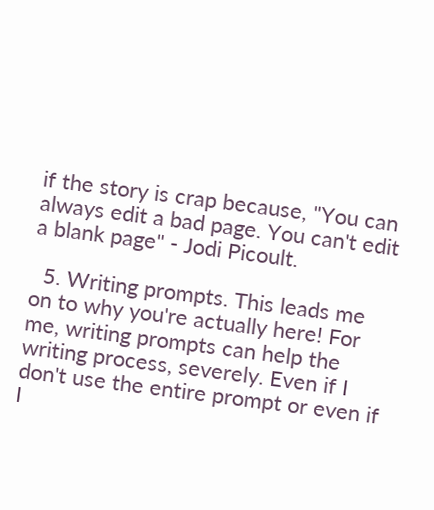if the story is crap because, "You can always edit a bad page. You can't edit a blank page" - Jodi Picoult.

  5. Writing prompts. This leads me on to why you're actually here! For me, writing prompts can help the writing process, severely. Even if I don't use the entire prompt or even if I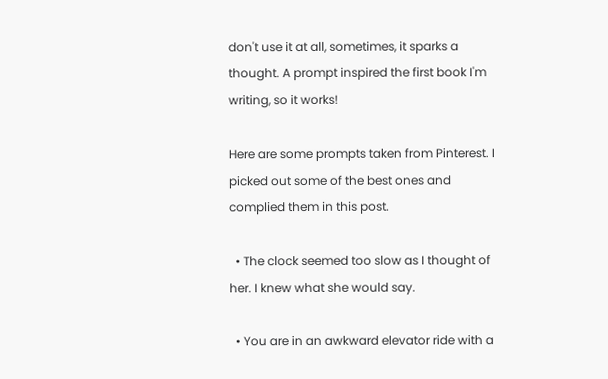don't use it at all, sometimes, it sparks a thought. A prompt inspired the first book I'm writing, so it works!

Here are some prompts taken from Pinterest. I picked out some of the best ones and complied them in this post.

  • The clock seemed too slow as I thought of her. I knew what she would say.

  • You are in an awkward elevator ride with a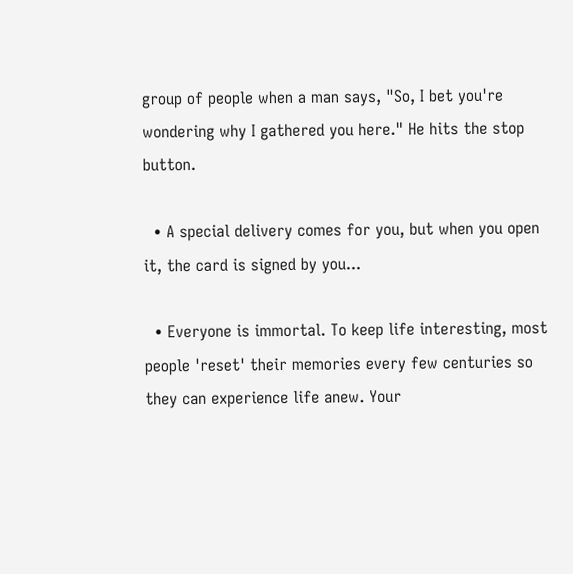group of people when a man says, "So, I bet you're wondering why I gathered you here." He hits the stop button.

  • A special delivery comes for you, but when you open it, the card is signed by you...

  • Everyone is immortal. To keep life interesting, most people 'reset' their memories every few centuries so they can experience life anew. Your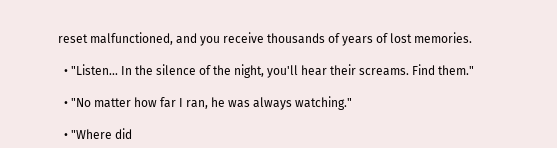reset malfunctioned, and you receive thousands of years of lost memories.

  • "Listen... In the silence of the night, you'll hear their screams. Find them."

  • "No matter how far I ran, he was always watching."

  • "Where did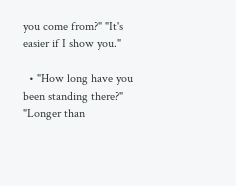you come from?" "It's easier if I show you."

  • "How long have you been standing there?" "Longer than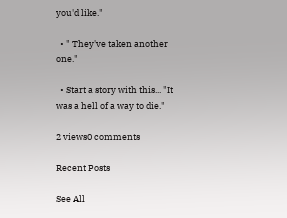you'd like."

  • " They've taken another one."

  • Start a story with this... "It was a hell of a way to die."

2 views0 comments

Recent Posts

See All